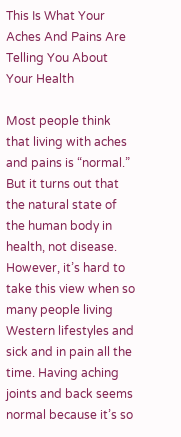This Is What Your Aches And Pains Are Telling You About Your Health

Most people think that living with aches and pains is “normal.” But it turns out that the natural state of the human body in health, not disease. However, it’s hard to take this view when so many people living Western lifestyles and sick and in pain all the time. Having aching joints and back seems normal because it’s so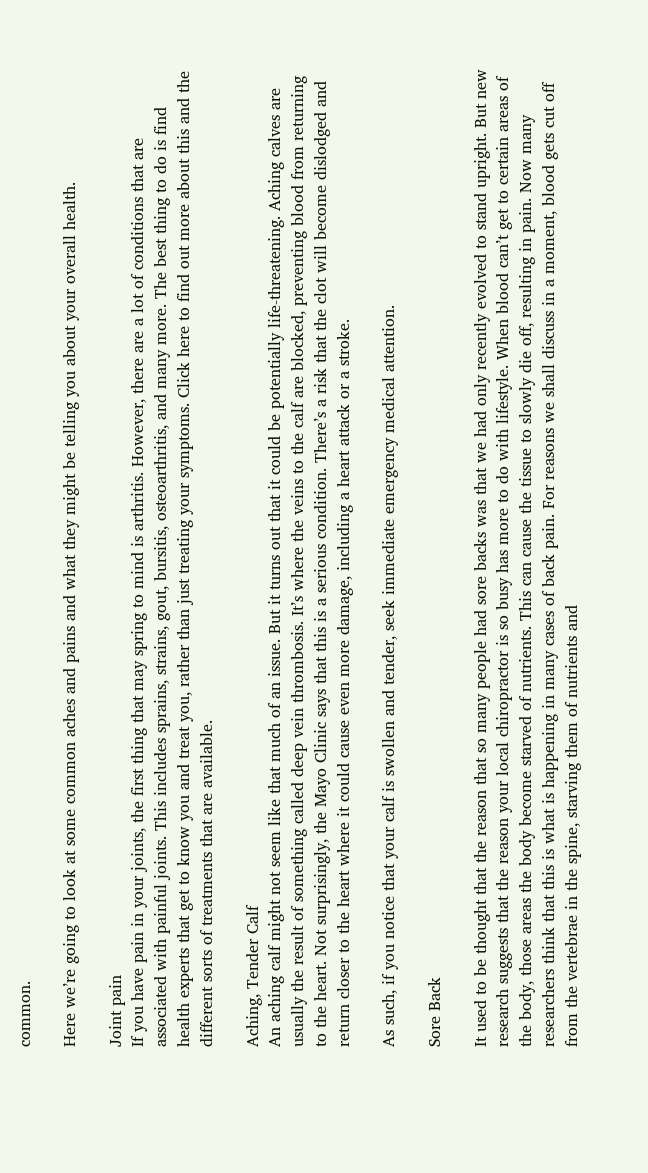common.

Here we’re going to look at some common aches and pains and what they might be telling you about your overall health.

Joint pain
If you have pain in your joints, the first thing that may spring to mind is arthritis. However, there are a lot of conditions that are associated with painful joints. This includes sprains, strains, gout, bursitis, osteoarthritis, and many more. The best thing to do is find health experts that get to know you and treat you, rather than just treating your symptoms. Click here to find out more about this and the different sorts of treatments that are available.

Aching, Tender Calf
An aching calf might not seem like that much of an issue. But it turns out that it could be potentially life-threatening. Aching calves are usually the result of something called deep vein thrombosis. It’s where the veins to the calf are blocked, preventing blood from returning to the heart. Not surprisingly, the Mayo Clinic says that this is a serious condition. There’s a risk that the clot will become dislodged and return closer to the heart where it could cause even more damage, including a heart attack or a stroke.

As such, if you notice that your calf is swollen and tender, seek immediate emergency medical attention.

Sore Back

It used to be thought that the reason that so many people had sore backs was that we had only recently evolved to stand upright. But new research suggests that the reason your local chiropractor is so busy has more to do with lifestyle. When blood can’t get to certain areas of the body, those areas the body become starved of nutrients. This can cause the tissue to slowly die off, resulting in pain. Now many researchers think that this is what is happening in many cases of back pain. For reasons we shall discuss in a moment, blood gets cut off from the vertebrae in the spine, starving them of nutrients and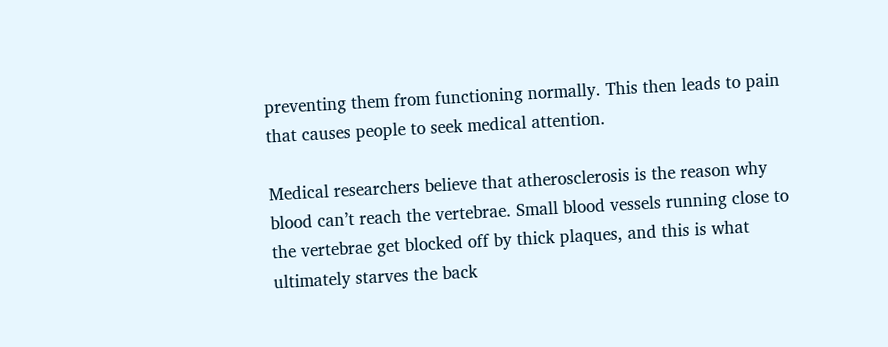preventing them from functioning normally. This then leads to pain that causes people to seek medical attention.

Medical researchers believe that atherosclerosis is the reason why blood can’t reach the vertebrae. Small blood vessels running close to the vertebrae get blocked off by thick plaques, and this is what ultimately starves the back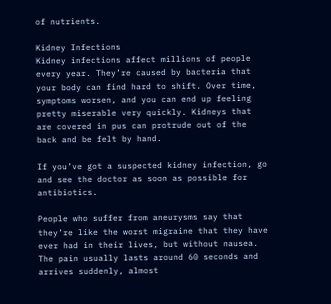of nutrients.

Kidney Infections
Kidney infections affect millions of people every year. They’re caused by bacteria that your body can find hard to shift. Over time, symptoms worsen, and you can end up feeling pretty miserable very quickly. Kidneys that are covered in pus can protrude out of the back and be felt by hand.

If you’ve got a suspected kidney infection, go and see the doctor as soon as possible for antibiotics.

People who suffer from aneurysms say that they’re like the worst migraine that they have ever had in their lives, but without nausea. The pain usually lasts around 60 seconds and arrives suddenly, almost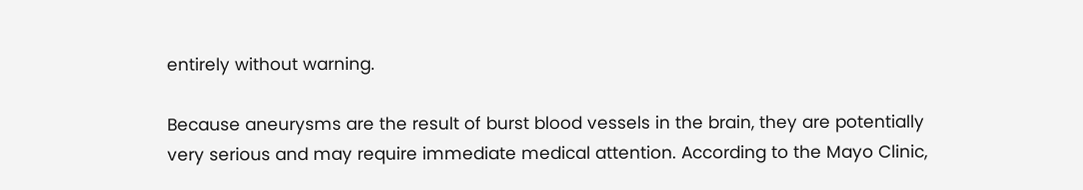entirely without warning.

Because aneurysms are the result of burst blood vessels in the brain, they are potentially very serious and may require immediate medical attention. According to the Mayo Clinic,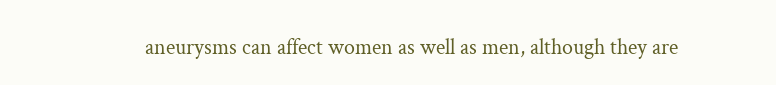aneurysms can affect women as well as men, although they are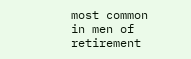most common in men of retirement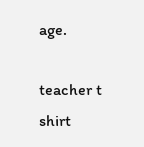age.

teacher t shirt